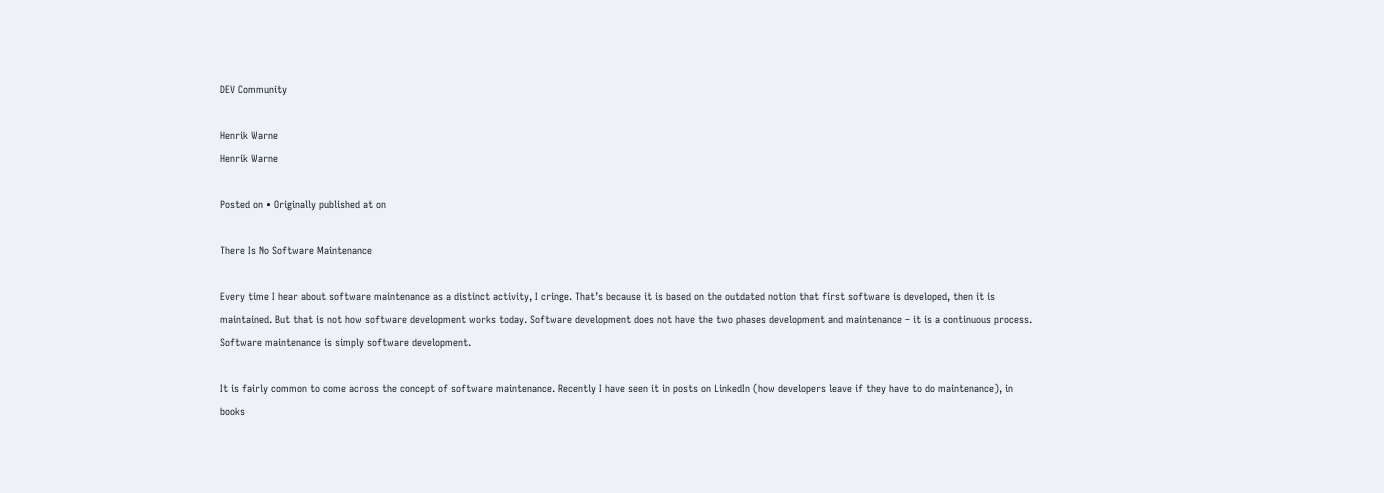DEV Community

Henrik Warne
Henrik Warne

Posted on • Originally published at on

There Is No Software Maintenance

Every time I hear about software maintenance as a distinct activity, I cringe. That’s because it is based on the outdated notion that first software is developed, then it is maintained. But that is not how software development works today. Software development does not have the two phases development and maintenance – it is a continuous process. Software maintenance is simply software development.

It is fairly common to come across the concept of software maintenance. Recently I have seen it in posts on LinkedIn (how developers leave if they have to do maintenance), in books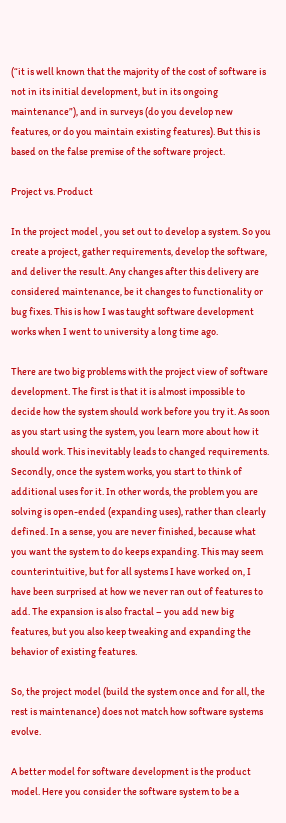(“it is well known that the majority of the cost of software is not in its initial development, but in its ongoing maintenance”), and in surveys (do you develop new features, or do you maintain existing features). But this is based on the false premise of the software project.

Project vs. Product

In the project model , you set out to develop a system. So you create a project, gather requirements, develop the software, and deliver the result. Any changes after this delivery are considered maintenance, be it changes to functionality or bug fixes. This is how I was taught software development works when I went to university a long time ago.

There are two big problems with the project view of software development. The first is that it is almost impossible to decide how the system should work before you try it. As soon as you start using the system, you learn more about how it should work. This inevitably leads to changed requirements. Secondly, once the system works, you start to think of additional uses for it. In other words, the problem you are solving is open-ended (expanding uses), rather than clearly defined. In a sense, you are never finished, because what you want the system to do keeps expanding. This may seem counterintuitive, but for all systems I have worked on, I have been surprised at how we never ran out of features to add. The expansion is also fractal – you add new big features, but you also keep tweaking and expanding the behavior of existing features.

So, the project model (build the system once and for all, the rest is maintenance) does not match how software systems evolve.

A better model for software development is the product model. Here you consider the software system to be a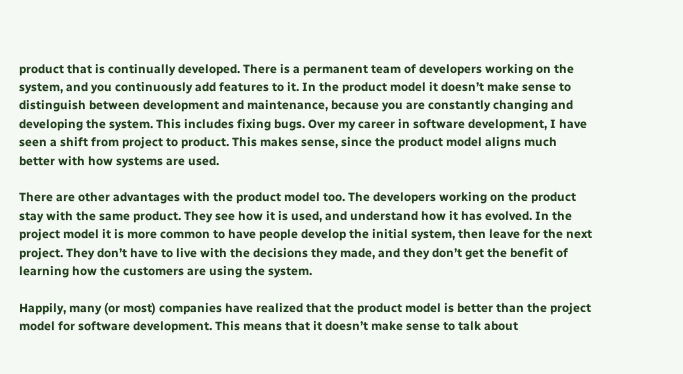product that is continually developed. There is a permanent team of developers working on the system, and you continuously add features to it. In the product model it doesn’t make sense to distinguish between development and maintenance, because you are constantly changing and developing the system. This includes fixing bugs. Over my career in software development, I have seen a shift from project to product. This makes sense, since the product model aligns much better with how systems are used.

There are other advantages with the product model too. The developers working on the product stay with the same product. They see how it is used, and understand how it has evolved. In the project model it is more common to have people develop the initial system, then leave for the next project. They don’t have to live with the decisions they made, and they don’t get the benefit of learning how the customers are using the system.

Happily, many (or most) companies have realized that the product model is better than the project model for software development. This means that it doesn’t make sense to talk about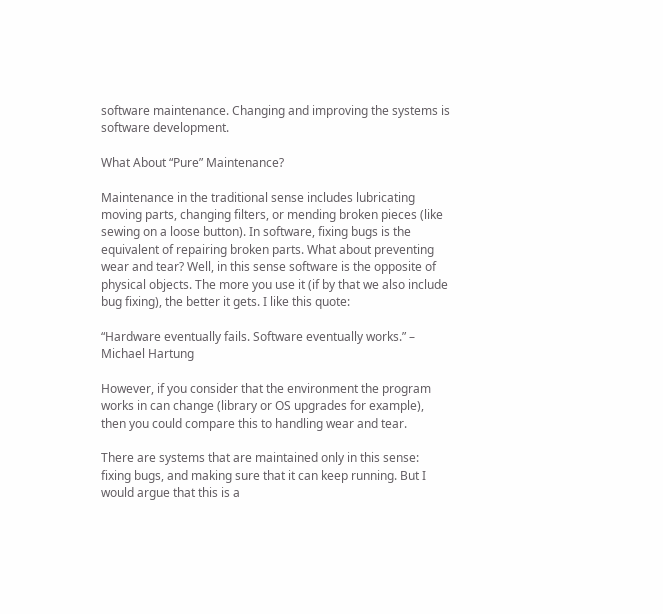software maintenance. Changing and improving the systems is software development.

What About “Pure” Maintenance?

Maintenance in the traditional sense includes lubricating moving parts, changing filters, or mending broken pieces (like sewing on a loose button). In software, fixing bugs is the equivalent of repairing broken parts. What about preventing wear and tear? Well, in this sense software is the opposite of physical objects. The more you use it (if by that we also include bug fixing), the better it gets. I like this quote:

“Hardware eventually fails. Software eventually works.” – Michael Hartung

However, if you consider that the environment the program works in can change (library or OS upgrades for example), then you could compare this to handling wear and tear.

There are systems that are maintained only in this sense: fixing bugs, and making sure that it can keep running. But I would argue that this is a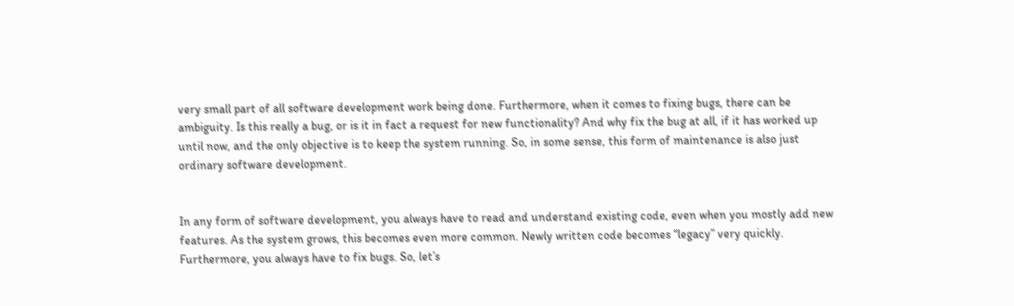very small part of all software development work being done. Furthermore, when it comes to fixing bugs, there can be ambiguity. Is this really a bug, or is it in fact a request for new functionality? And why fix the bug at all, if it has worked up until now, and the only objective is to keep the system running. So, in some sense, this form of maintenance is also just ordinary software development.


In any form of software development, you always have to read and understand existing code, even when you mostly add new features. As the system grows, this becomes even more common. Newly written code becomes “legacy” very quickly. Furthermore, you always have to fix bugs. So, let’s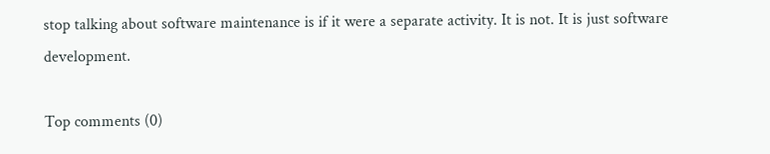stop talking about software maintenance is if it were a separate activity. It is not. It is just software development.

Top comments (0)